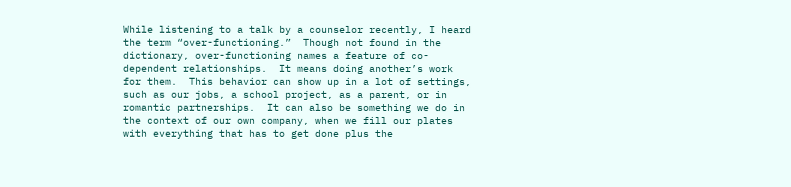While listening to a talk by a counselor recently, I heard the term “over-functioning.”  Though not found in the dictionary, over-functioning names a feature of co-dependent relationships.  It means doing another’s work for them.  This behavior can show up in a lot of settings, such as our jobs, a school project, as a parent, or in romantic partnerships.  It can also be something we do in the context of our own company, when we fill our plates with everything that has to get done plus the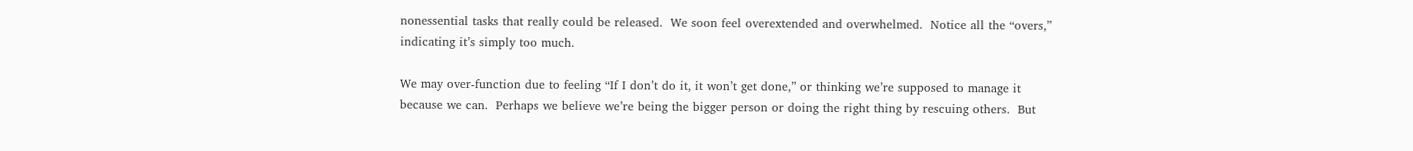nonessential tasks that really could be released.  We soon feel overextended and overwhelmed.  Notice all the “overs,” indicating it’s simply too much.

We may over-function due to feeling “If I don’t do it, it won’t get done,” or thinking we’re supposed to manage it because we can.  Perhaps we believe we’re being the bigger person or doing the right thing by rescuing others.  But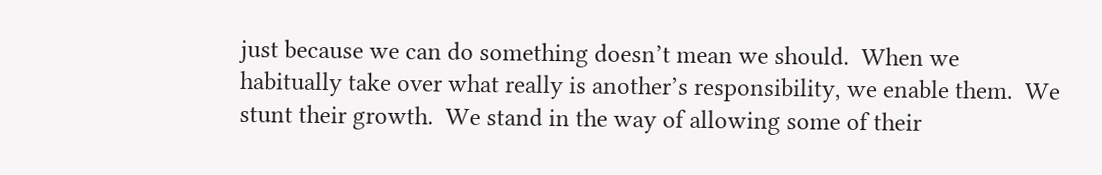just because we can do something doesn’t mean we should.  When we habitually take over what really is another’s responsibility, we enable them.  We stunt their growth.  We stand in the way of allowing some of their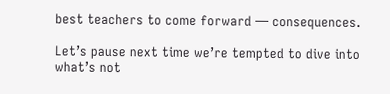best teachers to come forward — consequences.

Let’s pause next time we’re tempted to dive into what’s not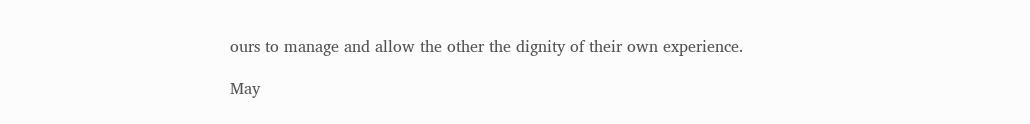ours to manage and allow the other the dignity of their own experience.

May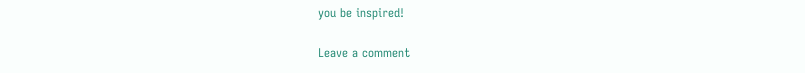you be inspired!

Leave a comment